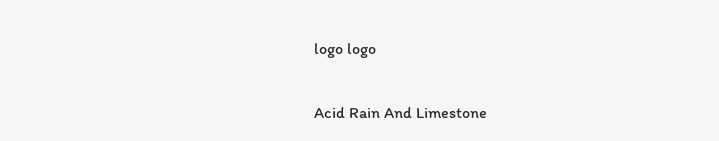logo logo

Acid Rain And Limestone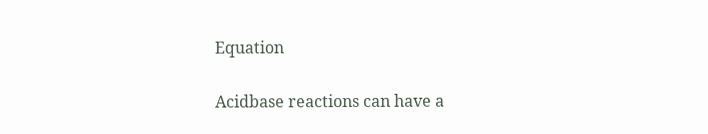Equation

Acidbase reactions can have a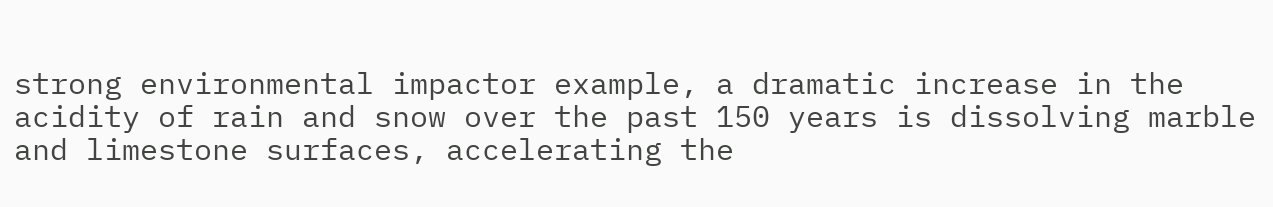strong environmental impactor example, a dramatic increase in the acidity of rain and snow over the past 150 years is dissolving marble and limestone surfaces, accelerating the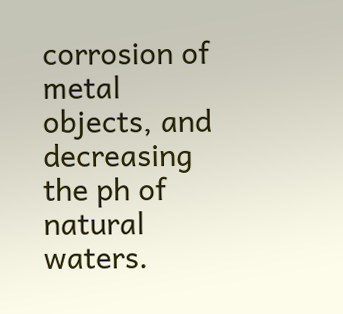corrosion of metal objects, and decreasing the ph of natural waters.